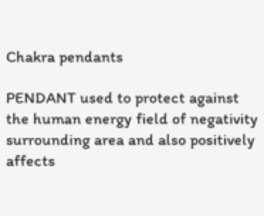Chakra pendants

PENDANT used to protect against the human energy field of negativity surrounding area and also positively affects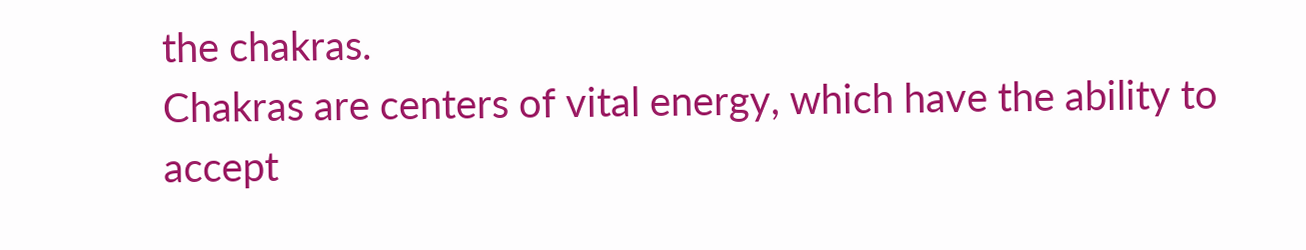the chakras.
Chakras are centers of vital energy, which have the ability to accept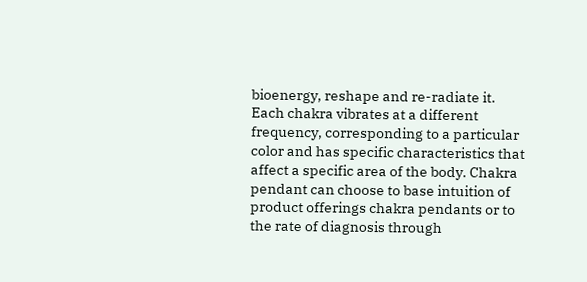bioenergy, reshape and re-radiate it. Each chakra vibrates at a different frequency, corresponding to a particular color and has specific characteristics that affect a specific area of the body. Chakra pendant can choose to base intuition of product offerings chakra pendants or to the rate of diagnosis through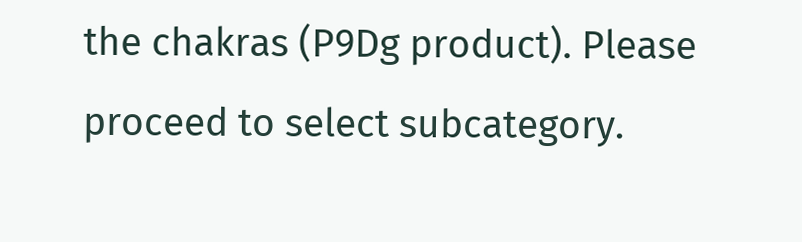the chakras (P9Dg product). Please proceed to select subcategory.